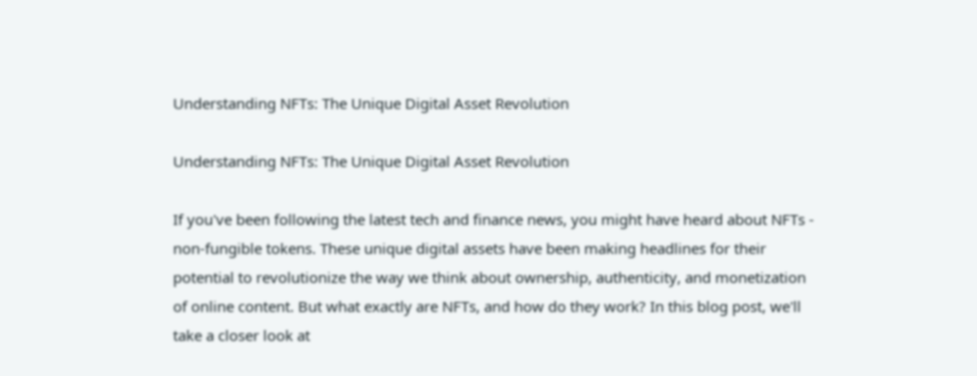Understanding NFTs: The Unique Digital Asset Revolution

Understanding NFTs: The Unique Digital Asset Revolution

If you've been following the latest tech and finance news, you might have heard about NFTs - non-fungible tokens. These unique digital assets have been making headlines for their potential to revolutionize the way we think about ownership, authenticity, and monetization of online content. But what exactly are NFTs, and how do they work? In this blog post, we'll take a closer look at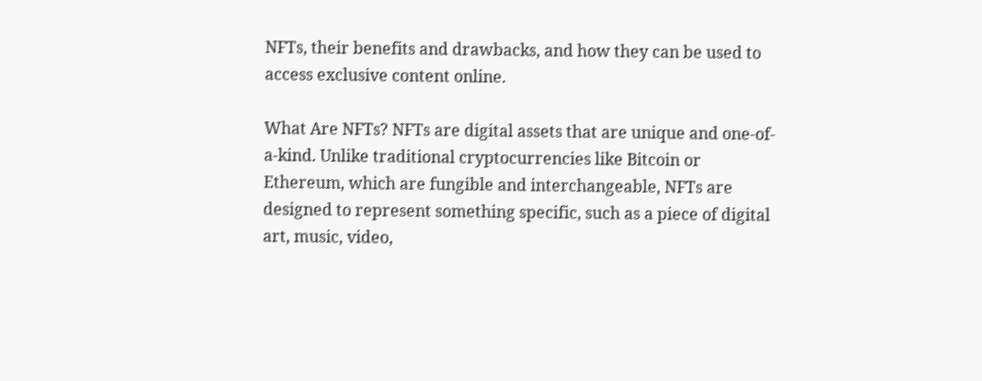NFTs, their benefits and drawbacks, and how they can be used to access exclusive content online.

What Are NFTs? NFTs are digital assets that are unique and one-of-a-kind. Unlike traditional cryptocurrencies like Bitcoin or Ethereum, which are fungible and interchangeable, NFTs are designed to represent something specific, such as a piece of digital art, music, video,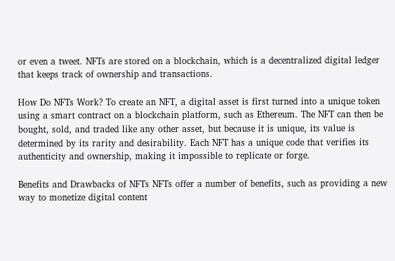or even a tweet. NFTs are stored on a blockchain, which is a decentralized digital ledger that keeps track of ownership and transactions.

How Do NFTs Work? To create an NFT, a digital asset is first turned into a unique token using a smart contract on a blockchain platform, such as Ethereum. The NFT can then be bought, sold, and traded like any other asset, but because it is unique, its value is determined by its rarity and desirability. Each NFT has a unique code that verifies its authenticity and ownership, making it impossible to replicate or forge.

Benefits and Drawbacks of NFTs NFTs offer a number of benefits, such as providing a new way to monetize digital content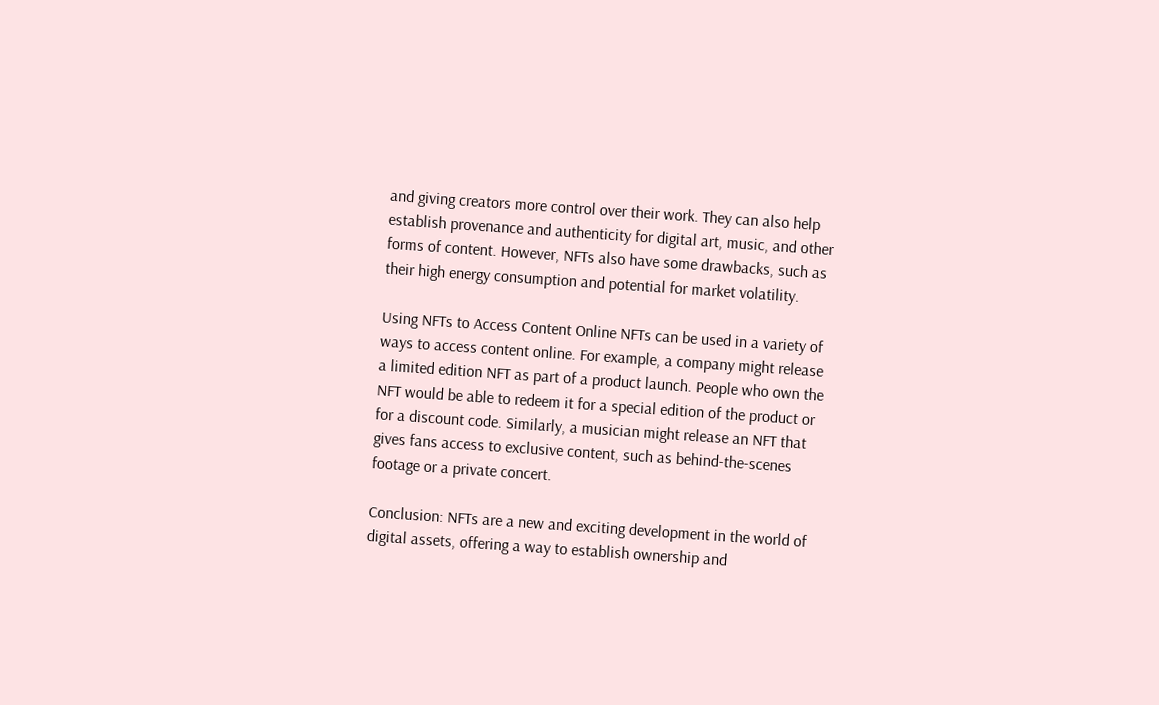and giving creators more control over their work. They can also help establish provenance and authenticity for digital art, music, and other forms of content. However, NFTs also have some drawbacks, such as their high energy consumption and potential for market volatility.

Using NFTs to Access Content Online NFTs can be used in a variety of ways to access content online. For example, a company might release a limited edition NFT as part of a product launch. People who own the NFT would be able to redeem it for a special edition of the product or for a discount code. Similarly, a musician might release an NFT that gives fans access to exclusive content, such as behind-the-scenes footage or a private concert.

Conclusion: NFTs are a new and exciting development in the world of digital assets, offering a way to establish ownership and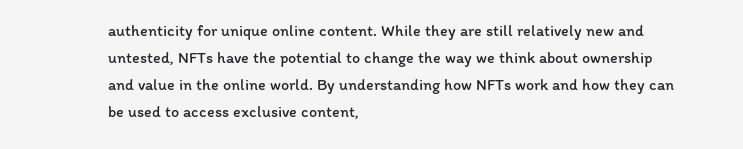authenticity for unique online content. While they are still relatively new and untested, NFTs have the potential to change the way we think about ownership and value in the online world. By understanding how NFTs work and how they can be used to access exclusive content,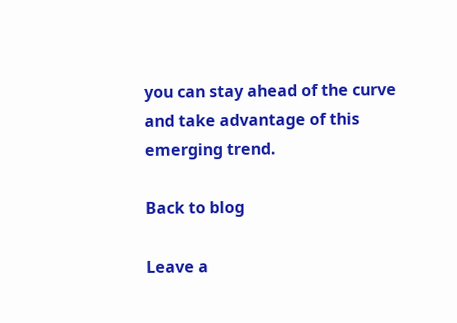you can stay ahead of the curve and take advantage of this emerging trend.

Back to blog

Leave a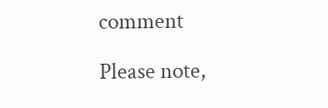comment

Please note,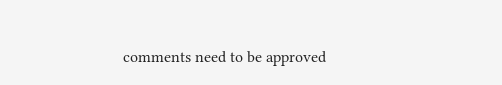comments need to be approved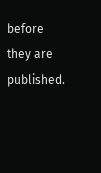before they are published.